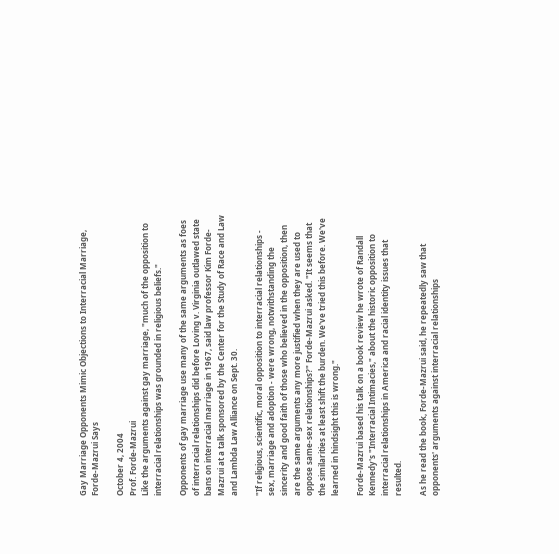Gay Marriage Opponents Mimic Objections to Interracial Marriage, Forde-Mazrui Says

October 4, 2004
Prof. Forde-Mazrui
Like the arguments against gay marriage, "much of the opposition to interracial relationships was grounded in religious beliefs."

Opponents of gay marriage use many of the same arguments as foes of interracial relationships did before Loving v. Virginia outlawed state bans on interracial marriage in 1967, said law professor Kim Forde-Mazrui at a talk sponsored by the Center for the Study of Race and Law and Lambda Law Alliance on Sept. 30.

"If religious, scientific, moral opposition to interracial relationships - sex, marriage and adoption - were wrong, notwithstanding the sincerity and good faith of those who believed in the opposition, then are the same arguments any more justified when they are used to oppose same-sex relationships?" Forde-Mazrui asked. "It seems that the similarities at least shift the burden. We've tried this before. We've learned in hindsight this is wrong."

Forde-Mazrui based his talk on a book review he wrote of Randall Kennedy's "Interracial Intimacies," about the historic opposition to interracial relationships in America and racial identity issues that resulted.

As he read the book, Forde-Mazrui said, he repeatedly saw that opponents' arguments against interracial relationships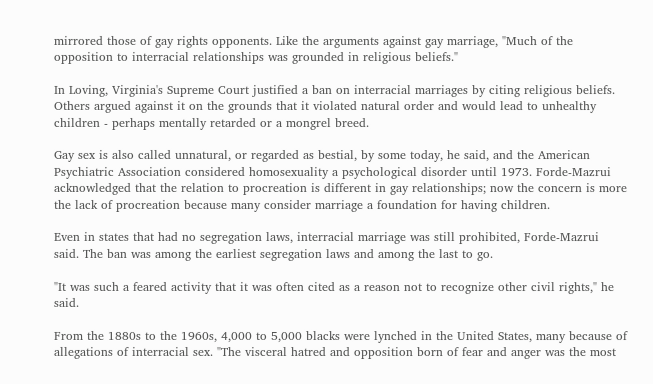mirrored those of gay rights opponents. Like the arguments against gay marriage, "Much of the opposition to interracial relationships was grounded in religious beliefs."

In Loving, Virginia's Supreme Court justified a ban on interracial marriages by citing religious beliefs. Others argued against it on the grounds that it violated natural order and would lead to unhealthy children - perhaps mentally retarded or a mongrel breed.

Gay sex is also called unnatural, or regarded as bestial, by some today, he said, and the American Psychiatric Association considered homosexuality a psychological disorder until 1973. Forde-Mazrui acknowledged that the relation to procreation is different in gay relationships; now the concern is more the lack of procreation because many consider marriage a foundation for having children.

Even in states that had no segregation laws, interracial marriage was still prohibited, Forde-Mazrui said. The ban was among the earliest segregation laws and among the last to go.

"It was such a feared activity that it was often cited as a reason not to recognize other civil rights," he said.

From the 1880s to the 1960s, 4,000 to 5,000 blacks were lynched in the United States, many because of allegations of interracial sex. "The visceral hatred and opposition born of fear and anger was the most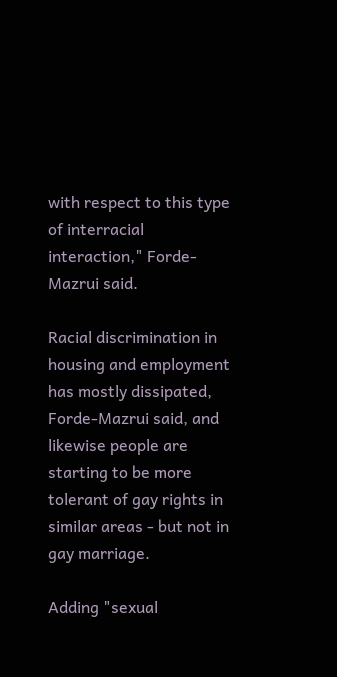with respect to this type of interracial interaction," Forde-Mazrui said.

Racial discrimination in housing and employment has mostly dissipated, Forde-Mazrui said, and likewise people are starting to be more tolerant of gay rights in similar areas - but not in gay marriage.

Adding "sexual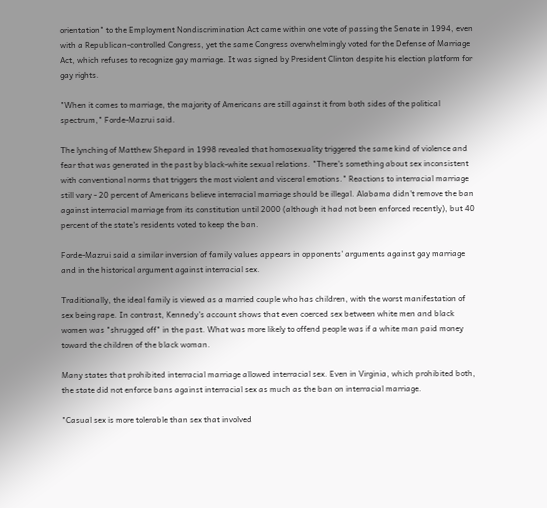orientation" to the Employment Nondiscrimination Act came within one vote of passing the Senate in 1994, even with a Republican-controlled Congress, yet the same Congress overwhelmingly voted for the Defense of Marriage Act, which refuses to recognize gay marriage. It was signed by President Clinton despite his election platform for gay rights.

"When it comes to marriage, the majority of Americans are still against it from both sides of the political spectrum," Forde-Mazrui said.

The lynching of Matthew Shepard in 1998 revealed that homosexuality triggered the same kind of violence and fear that was generated in the past by black-white sexual relations. "There's something about sex inconsistent with conventional norms that triggers the most violent and visceral emotions." Reactions to interracial marriage still vary - 20 percent of Americans believe interracial marriage should be illegal. Alabama didn't remove the ban against interracial marriage from its constitution until 2000 (although it had not been enforced recently), but 40 percent of the state's residents voted to keep the ban.

Forde-Mazrui said a similar inversion of family values appears in opponents' arguments against gay marriage and in the historical argument against interracial sex.

Traditionally, the ideal family is viewed as a married couple who has children, with the worst manifestation of sex being rape. In contrast, Kennedy's account shows that even coerced sex between white men and black women was "shrugged off" in the past. What was more likely to offend people was if a white man paid money toward the children of the black woman.

Many states that prohibited interracial marriage allowed interracial sex. Even in Virginia, which prohibited both, the state did not enforce bans against interracial sex as much as the ban on interracial marriage.

"Casual sex is more tolerable than sex that involved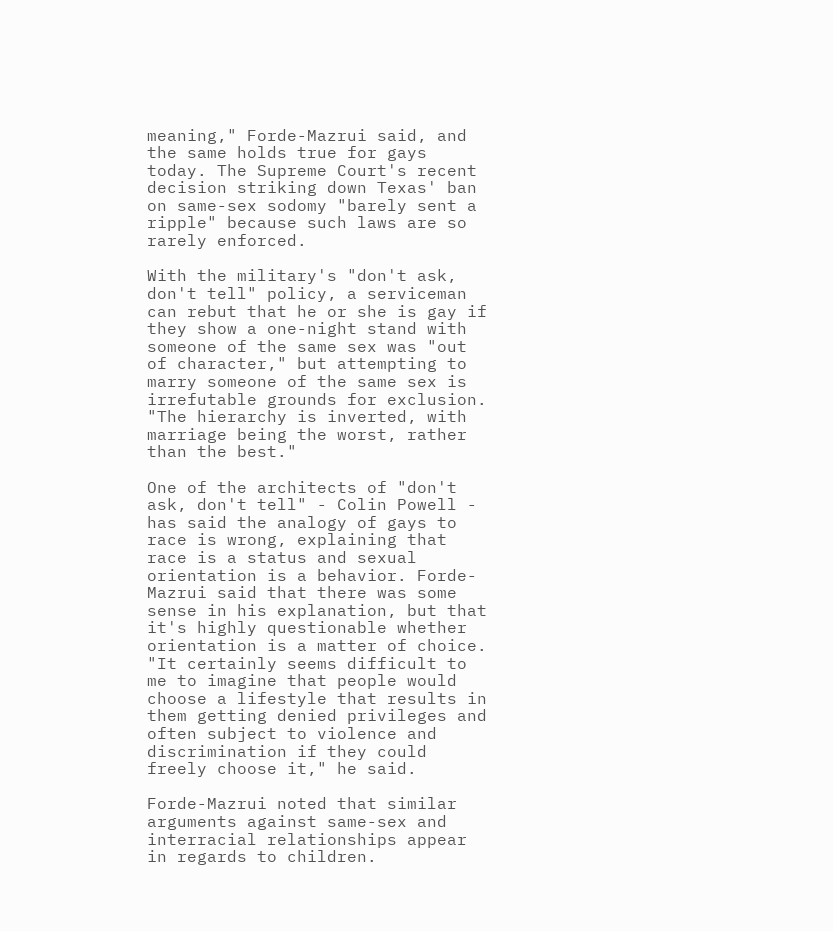meaning," Forde-Mazrui said, and the same holds true for gays today. The Supreme Court's recent decision striking down Texas' ban on same-sex sodomy "barely sent a ripple" because such laws are so rarely enforced.

With the military's "don't ask, don't tell" policy, a serviceman can rebut that he or she is gay if they show a one-night stand with someone of the same sex was "out of character," but attempting to marry someone of the same sex is irrefutable grounds for exclusion. "The hierarchy is inverted, with marriage being the worst, rather than the best."

One of the architects of "don't ask, don't tell" - Colin Powell - has said the analogy of gays to race is wrong, explaining that race is a status and sexual orientation is a behavior. Forde-Mazrui said that there was some sense in his explanation, but that it's highly questionable whether orientation is a matter of choice. "It certainly seems difficult to me to imagine that people would choose a lifestyle that results in them getting denied privileges and often subject to violence and discrimination if they could freely choose it," he said.

Forde-Mazrui noted that similar arguments against same-sex and interracial relationships appear in regards to children.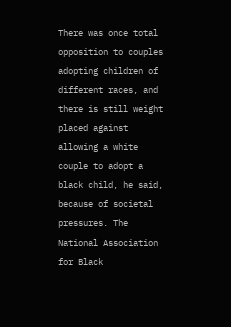There was once total opposition to couples adopting children of different races, and there is still weight placed against allowing a white couple to adopt a black child, he said, because of societal pressures. The National Association for Black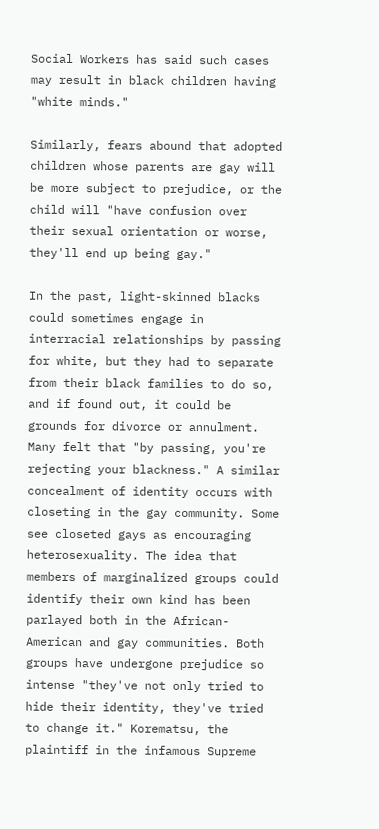Social Workers has said such cases may result in black children having "white minds."

Similarly, fears abound that adopted children whose parents are gay will be more subject to prejudice, or the child will "have confusion over their sexual orientation or worse, they'll end up being gay."

In the past, light-skinned blacks could sometimes engage in interracial relationships by passing for white, but they had to separate from their black families to do so, and if found out, it could be grounds for divorce or annulment. Many felt that "by passing, you're rejecting your blackness." A similar concealment of identity occurs with closeting in the gay community. Some see closeted gays as encouraging heterosexuality. The idea that members of marginalized groups could identify their own kind has been parlayed both in the African-American and gay communities. Both groups have undergone prejudice so intense "they've not only tried to hide their identity, they've tried to change it." Korematsu, the plaintiff in the infamous Supreme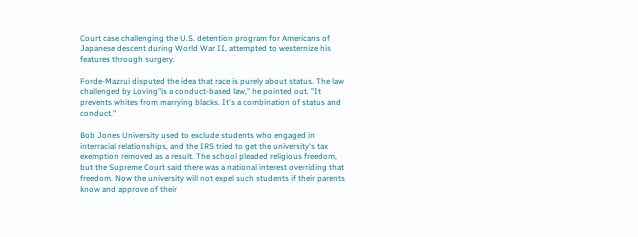Court case challenging the U.S. detention program for Americans of Japanese descent during World War II, attempted to westernize his features through surgery.

Forde-Mazrui disputed the idea that race is purely about status. The law challenged by Loving"is a conduct-based law," he pointed out. "It prevents whites from marrying blacks. It's a combination of status and conduct."

Bob Jones University used to exclude students who engaged in interracial relationships, and the IRS tried to get the university's tax exemption removed as a result. The school pleaded religious freedom, but the Supreme Court said there was a national interest overriding that freedom. Now the university will not expel such students if their parents know and approve of their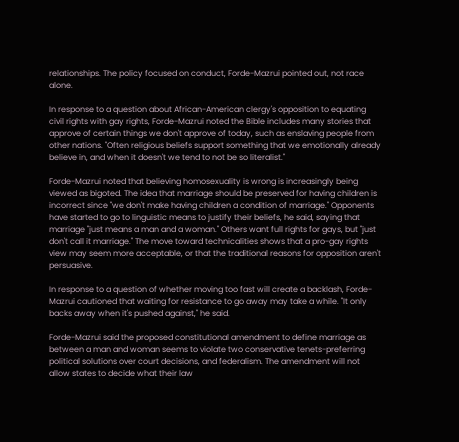relationships. The policy focused on conduct, Forde-Mazrui pointed out, not race alone.

In response to a question about African-American clergy's opposition to equating civil rights with gay rights, Forde-Mazrui noted the Bible includes many stories that approve of certain things we don't approve of today, such as enslaving people from other nations. "Often religious beliefs support something that we emotionally already believe in, and when it doesn't we tend to not be so literalist."

Forde-Mazrui noted that believing homosexuality is wrong is increasingly being viewed as bigoted. The idea that marriage should be preserved for having children is incorrect since "we don't make having children a condition of marriage." Opponents have started to go to linguistic means to justify their beliefs, he said, saying that marriage "just means a man and a woman." Others want full rights for gays, but "just don't call it marriage." The move toward technicalities shows that a pro-gay rights view may seem more acceptable, or that the traditional reasons for opposition aren't persuasive.

In response to a question of whether moving too fast will create a backlash, Forde-Mazrui cautioned that waiting for resistance to go away may take a while. "It only backs away when it's pushed against," he said.

Forde-Mazrui said the proposed constitutional amendment to define marriage as between a man and woman seems to violate two conservative tenets-preferring political solutions over court decisions, and federalism. The amendment will not allow states to decide what their law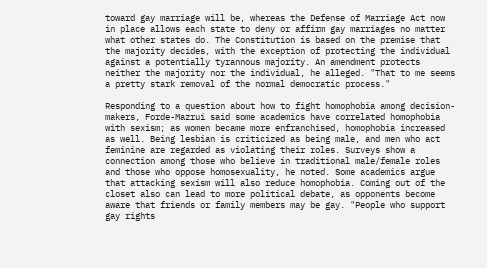toward gay marriage will be, whereas the Defense of Marriage Act now in place allows each state to deny or affirm gay marriages no matter what other states do. The Constitution is based on the premise that the majority decides, with the exception of protecting the individual against a potentially tyrannous majority. An amendment protects neither the majority nor the individual, he alleged. "That to me seems a pretty stark removal of the normal democratic process."

Responding to a question about how to fight homophobia among decision-makers, Forde-Mazrui said some academics have correlated homophobia with sexism; as women became more enfranchised, homophobia increased as well. Being lesbian is criticized as being male, and men who act feminine are regarded as violating their roles. Surveys show a connection among those who believe in traditional male/female roles and those who oppose homosexuality, he noted. Some academics argue that attacking sexism will also reduce homophobia. Coming out of the closet also can lead to more political debate, as opponents become aware that friends or family members may be gay. "People who support gay rights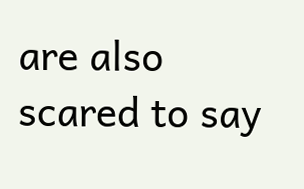are also scared to say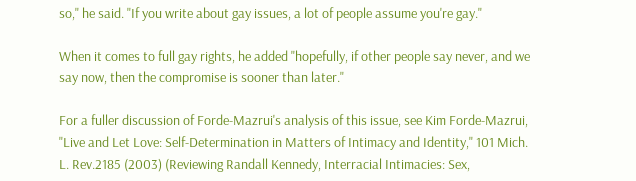so," he said. "If you write about gay issues, a lot of people assume you're gay."

When it comes to full gay rights, he added "hopefully, if other people say never, and we say now, then the compromise is sooner than later."

For a fuller discussion of Forde-Mazrui's analysis of this issue, see Kim Forde-Mazrui, "Live and Let Love: Self-Determination in Matters of Intimacy and Identity," 101 Mich. L. Rev.2185 (2003) (Reviewing Randall Kennedy, Interracial Intimacies: Sex,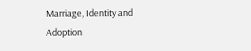Marriage, Identity and Adoption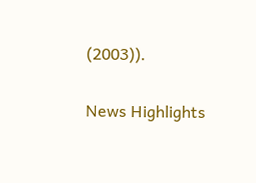(2003)).

News Highlights